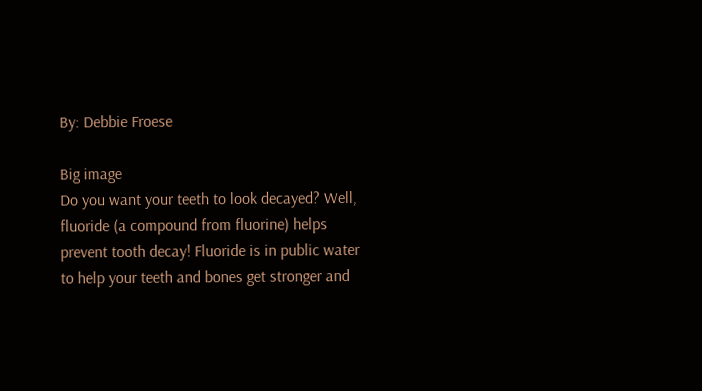By: Debbie Froese

Big image
Do you want your teeth to look decayed? Well, fluoride (a compound from fluorine) helps prevent tooth decay! Fluoride is in public water to help your teeth and bones get stronger and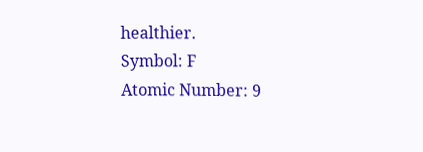healthier.
Symbol: F
Atomic Number: 9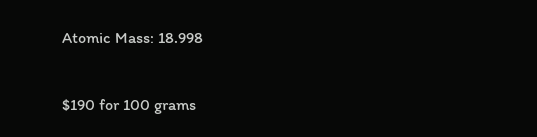Atomic Mass: 18.998


$190 for 100 grams